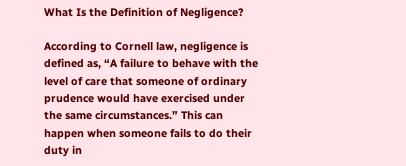What Is the Definition of Negligence?

According to Cornell law, negligence is defined as, “A failure to behave with the level of care that someone of ordinary prudence would have exercised under the same circumstances.” This can happen when someone fails to do their duty in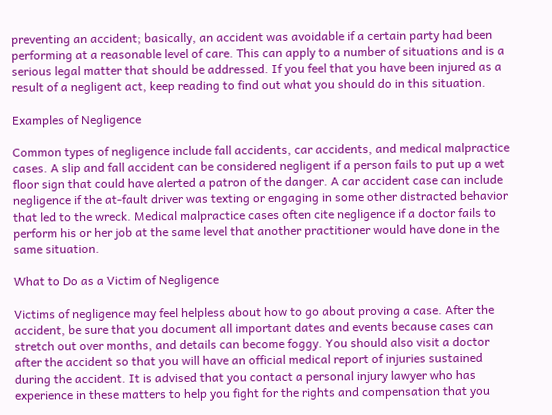preventing an accident; basically, an accident was avoidable if a certain party had been performing at a reasonable level of care. This can apply to a number of situations and is a serious legal matter that should be addressed. If you feel that you have been injured as a result of a negligent act, keep reading to find out what you should do in this situation.

Examples of Negligence

Common types of negligence include fall accidents, car accidents, and medical malpractice cases. A slip and fall accident can be considered negligent if a person fails to put up a wet floor sign that could have alerted a patron of the danger. A car accident case can include negligence if the at-fault driver was texting or engaging in some other distracted behavior that led to the wreck. Medical malpractice cases often cite negligence if a doctor fails to perform his or her job at the same level that another practitioner would have done in the same situation.

What to Do as a Victim of Negligence

Victims of negligence may feel helpless about how to go about proving a case. After the accident, be sure that you document all important dates and events because cases can stretch out over months, and details can become foggy. You should also visit a doctor after the accident so that you will have an official medical report of injuries sustained during the accident. It is advised that you contact a personal injury lawyer who has experience in these matters to help you fight for the rights and compensation that you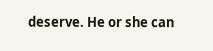deserve. He or she can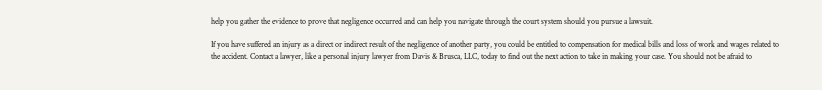help you gather the evidence to prove that negligence occurred and can help you navigate through the court system should you pursue a lawsuit.

If you have suffered an injury as a direct or indirect result of the negligence of another party, you could be entitled to compensation for medical bills and loss of work and wages related to the accident. Contact a lawyer, like a personal injury lawyer from Davis & Brusca, LLC, today to find out the next action to take in making your case. You should not be afraid to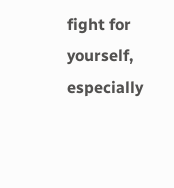fight for yourself, especially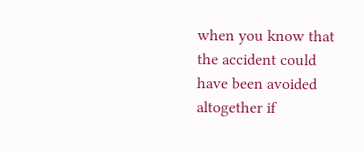when you know that the accident could have been avoided altogether if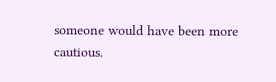someone would have been more cautious.